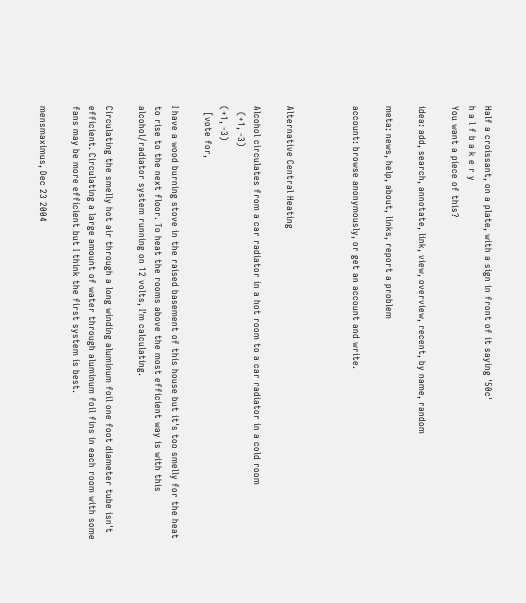Half a croissant, on a plate, with a sign in front of it saying '50c'
h a l f b a k e r y
You want a piece of this?

idea: add, search, annotate, link, view, overview, recent, by name, random

meta: news, help, about, links, report a problem

account: browse anonymously, or get an account and write.



Alternative Central Heating

Alcohol circulates from a car radiator in a hot room to a car radiator in a cold room
  (+1, -3)
(+1, -3)
  [vote for,

I have a wood burning stove in the raised basement of this house but it's too smelly for the heat to rise to the next floor. To heat the rooms above the most efficient way is with this alcohol/radiator system running on 12 volts, I'm calculating.

Circulating the smelly hot air through a long winding aluminum foil one foot diameter tube isn't efficient. Circulating a large amount of water through aluminum foil fins in each room with some fans may be more efficient but I think the first system is best.

mensmaximus, Dec 23 2004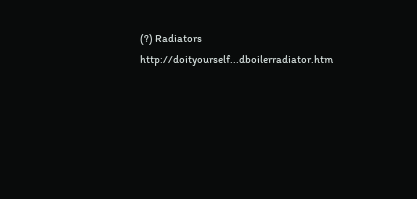(?) Radiators http://doityourself...dboilerradiator.htm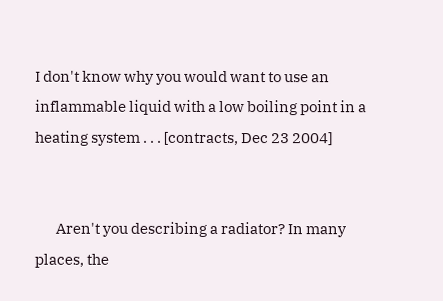I don't know why you would want to use an inflammable liquid with a low boiling point in a heating system . . . [contracts, Dec 23 2004]


       Aren't you describing a radiator? In many places, the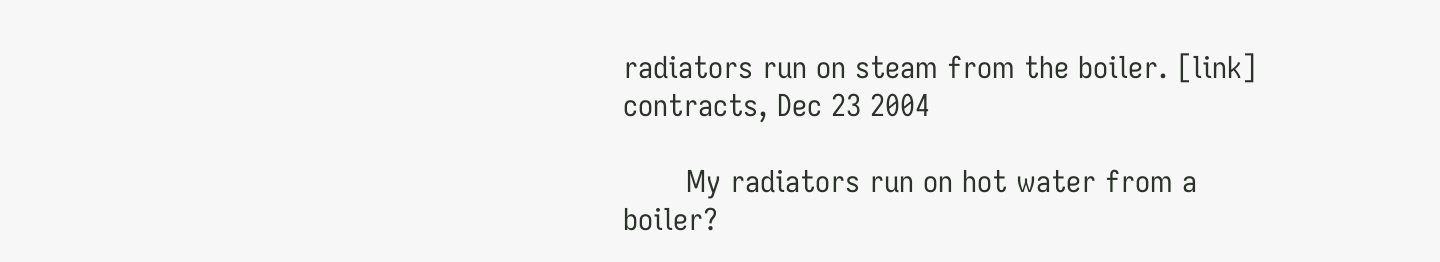radiators run on steam from the boiler. [link]
contracts, Dec 23 2004

       My radiators run on hot water from a boiler?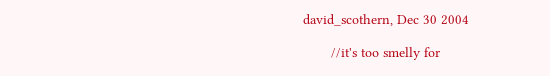david_scothern, Dec 30 2004

       //it's too smelly for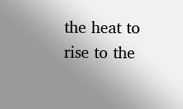the heat to rise to the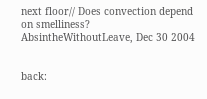next floor// Does convection depend on smelliness?
AbsintheWithoutLeave, Dec 30 2004


back: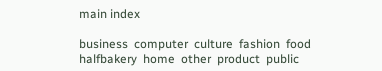main index

business  computer  culture  fashion  food  halfbakery  home  other  product  public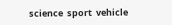science  sport  vehicle